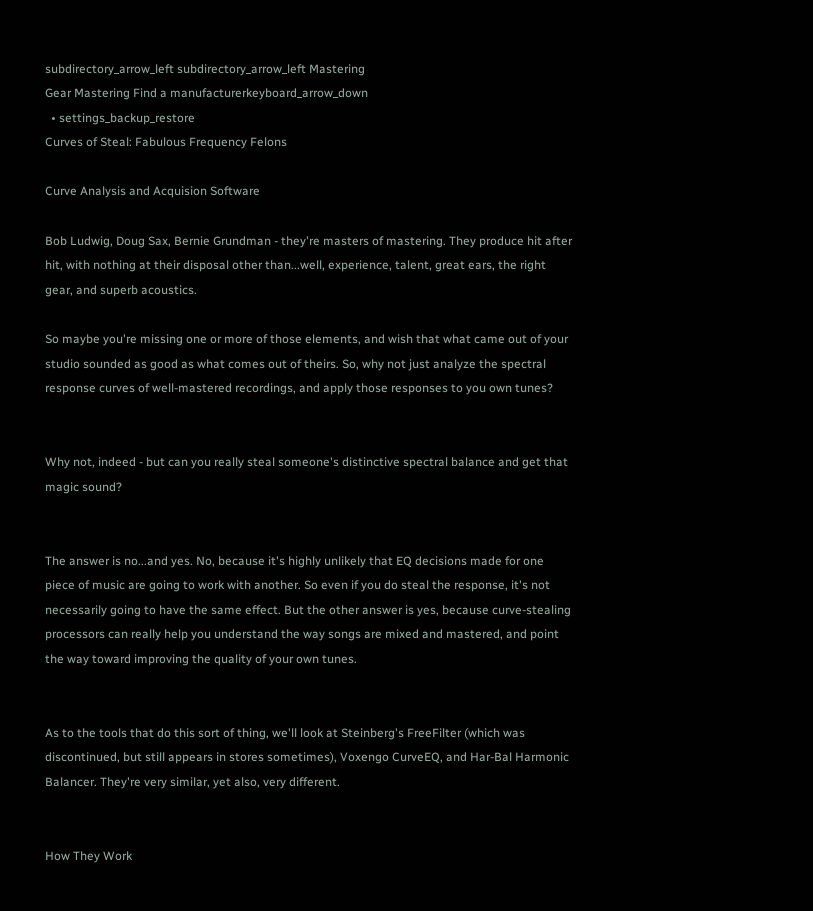subdirectory_arrow_left subdirectory_arrow_left Mastering
Gear Mastering Find a manufacturerkeyboard_arrow_down
  • settings_backup_restore
Curves of Steal: Fabulous Frequency Felons

Curve Analysis and Acquision Software

Bob Ludwig, Doug Sax, Bernie Grundman - they're masters of mastering. They produce hit after hit, with nothing at their disposal other than...well, experience, talent, great ears, the right gear, and superb acoustics.

So maybe you're missing one or more of those elements, and wish that what came out of your studio sounded as good as what comes out of theirs. So, why not just analyze the spectral response curves of well-mastered recordings, and apply those responses to you own tunes?


Why not, indeed - but can you really steal someone's distinctive spectral balance and get that magic sound?


The answer is no...and yes. No, because it's highly unlikely that EQ decisions made for one piece of music are going to work with another. So even if you do steal the response, it's not necessarily going to have the same effect. But the other answer is yes, because curve-stealing processors can really help you understand the way songs are mixed and mastered, and point the way toward improving the quality of your own tunes.


As to the tools that do this sort of thing, we'll look at Steinberg's FreeFilter (which was discontinued, but still appears in stores sometimes), Voxengo CurveEQ, and Har-Bal Harmonic Balancer. They're very similar, yet also, very different.


How They Work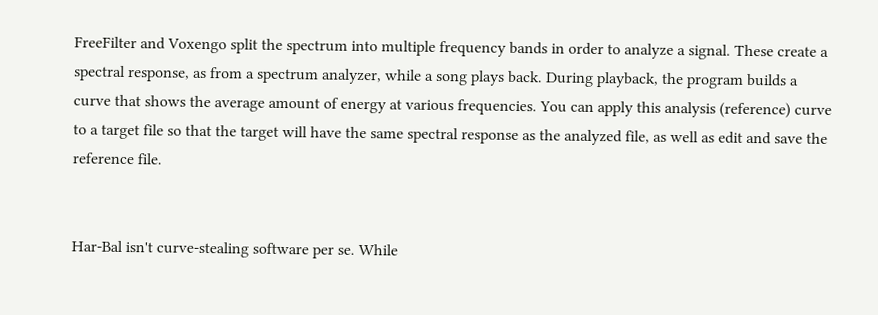FreeFilter and Voxengo split the spectrum into multiple frequency bands in order to analyze a signal. These create a spectral response, as from a spectrum analyzer, while a song plays back. During playback, the program builds a curve that shows the average amount of energy at various frequencies. You can apply this analysis (reference) curve to a target file so that the target will have the same spectral response as the analyzed file, as well as edit and save the reference file.


Har-Bal isn't curve-stealing software per se. While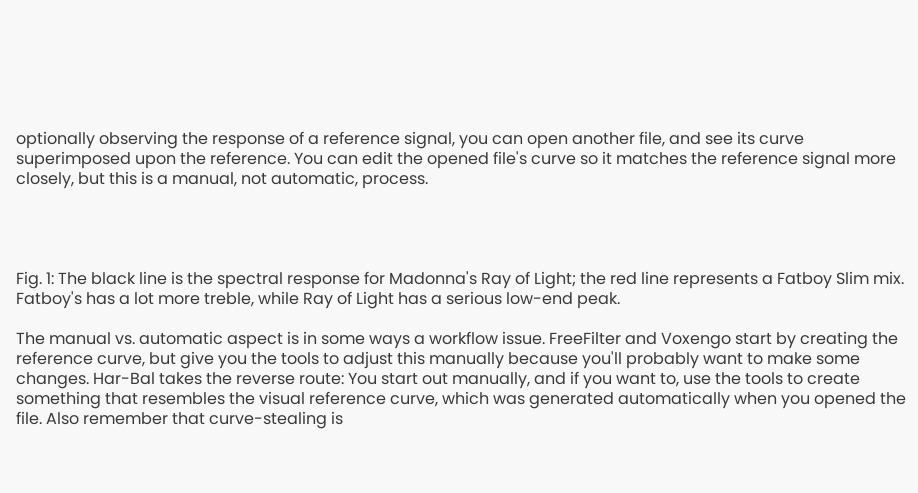optionally observing the response of a reference signal, you can open another file, and see its curve superimposed upon the reference. You can edit the opened file's curve so it matches the reference signal more closely, but this is a manual, not automatic, process.




Fig. 1: The black line is the spectral response for Madonna's Ray of Light; the red line represents a Fatboy Slim mix. Fatboy's has a lot more treble, while Ray of Light has a serious low-end peak.

The manual vs. automatic aspect is in some ways a workflow issue. FreeFilter and Voxengo start by creating the reference curve, but give you the tools to adjust this manually because you'll probably want to make some changes. Har-Bal takes the reverse route: You start out manually, and if you want to, use the tools to create something that resembles the visual reference curve, which was generated automatically when you opened the file. Also remember that curve-stealing is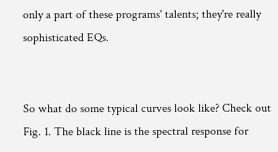only a part of these programs' talents; they're really sophisticated EQs.


So what do some typical curves look like? Check out Fig. 1. The black line is the spectral response for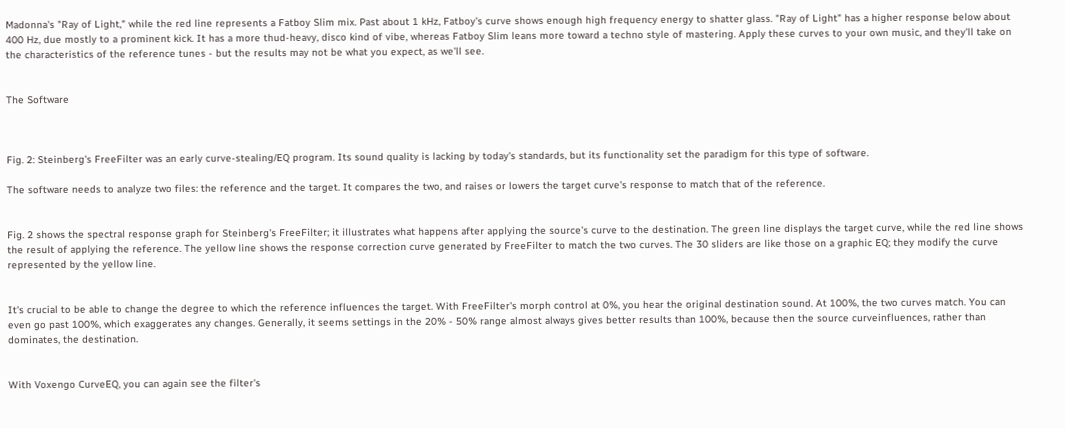Madonna's "Ray of Light," while the red line represents a Fatboy Slim mix. Past about 1 kHz, Fatboy's curve shows enough high frequency energy to shatter glass. "Ray of Light" has a higher response below about 400 Hz, due mostly to a prominent kick. It has a more thud-heavy, disco kind of vibe, whereas Fatboy Slim leans more toward a techno style of mastering. Apply these curves to your own music, and they'll take on the characteristics of the reference tunes - but the results may not be what you expect, as we'll see.


The Software



Fig. 2: Steinberg's FreeFilter was an early curve-stealing/EQ program. Its sound quality is lacking by today's standards, but its functionality set the paradigm for this type of software.

The software needs to analyze two files: the reference and the target. It compares the two, and raises or lowers the target curve's response to match that of the reference.


Fig. 2 shows the spectral response graph for Steinberg's FreeFilter; it illustrates what happens after applying the source's curve to the destination. The green line displays the target curve, while the red line shows the result of applying the reference. The yellow line shows the response correction curve generated by FreeFilter to match the two curves. The 30 sliders are like those on a graphic EQ; they modify the curve represented by the yellow line.


It's crucial to be able to change the degree to which the reference influences the target. With FreeFilter's morph control at 0%, you hear the original destination sound. At 100%, the two curves match. You can even go past 100%, which exaggerates any changes. Generally, it seems settings in the 20% - 50% range almost always gives better results than 100%, because then the source curveinfluences, rather than dominates, the destination.


With Voxengo CurveEQ, you can again see the filter's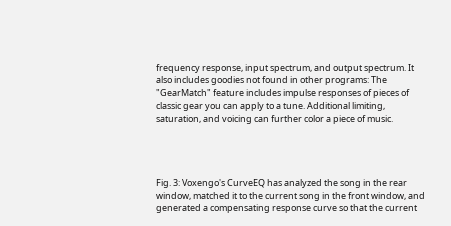frequency response, input spectrum, and output spectrum. It also includes goodies not found in other programs: The "GearMatch" feature includes impulse responses of pieces of classic gear you can apply to a tune. Additional limiting, saturation, and voicing can further color a piece of music.




Fig. 3: Voxengo's CurveEQ has analyzed the song in the rear window, matched it to the current song in the front window, and generated a compensating response curve so that the current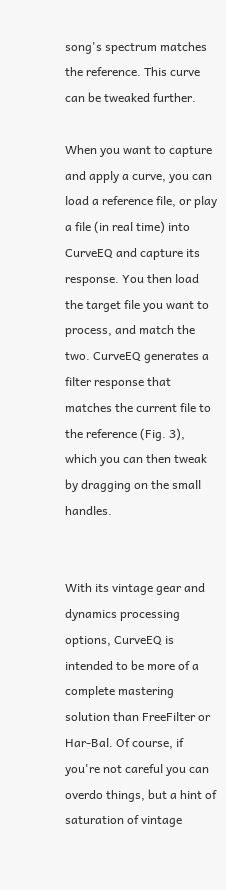song's spectrum matches the reference. This curve can be tweaked further.

When you want to capture and apply a curve, you can load a reference file, or play a file (in real time) into CurveEQ and capture its response. You then load the target file you want to process, and match the two. CurveEQ generates a filter response that matches the current file to the reference (Fig. 3), which you can then tweak by dragging on the small handles.


With its vintage gear and dynamics processing options, CurveEQ is intended to be more of a complete mastering solution than FreeFilter or Har-Bal. Of course, if you're not careful you can overdo things, but a hint of saturation of vintage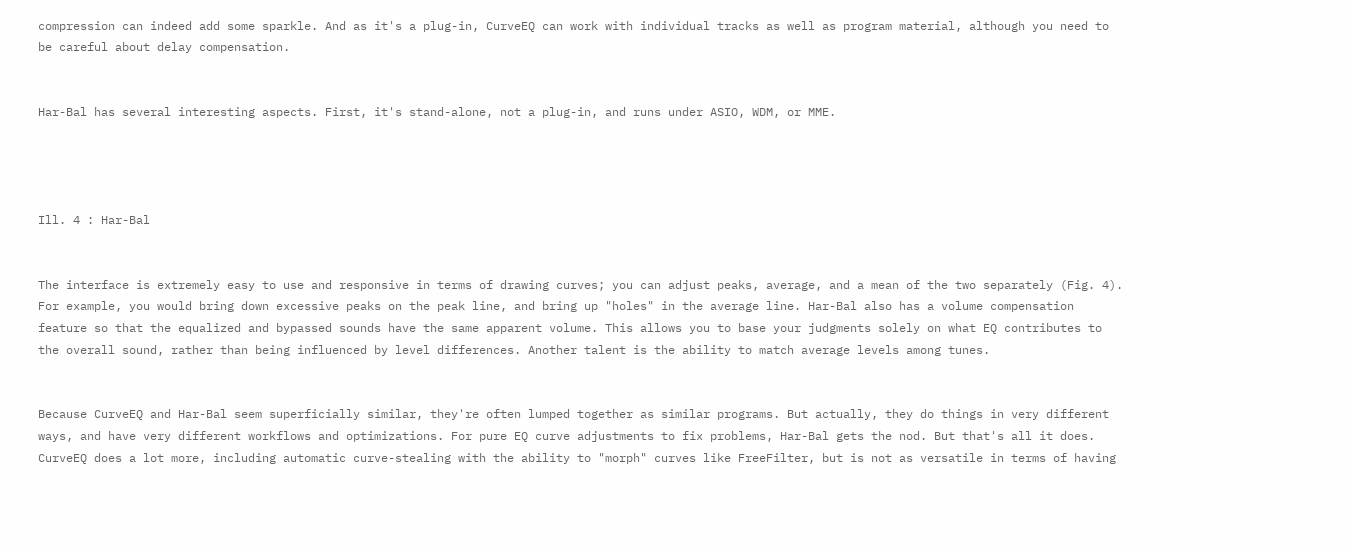compression can indeed add some sparkle. And as it's a plug-in, CurveEQ can work with individual tracks as well as program material, although you need to be careful about delay compensation.


Har-Bal has several interesting aspects. First, it's stand-alone, not a plug-in, and runs under ASIO, WDM, or MME.




Ill. 4 : Har-Bal


The interface is extremely easy to use and responsive in terms of drawing curves; you can adjust peaks, average, and a mean of the two separately (Fig. 4). For example, you would bring down excessive peaks on the peak line, and bring up "holes" in the average line. Har-Bal also has a volume compensation feature so that the equalized and bypassed sounds have the same apparent volume. This allows you to base your judgments solely on what EQ contributes to the overall sound, rather than being influenced by level differences. Another talent is the ability to match average levels among tunes.


Because CurveEQ and Har-Bal seem superficially similar, they're often lumped together as similar programs. But actually, they do things in very different ways, and have very different workflows and optimizations. For pure EQ curve adjustments to fix problems, Har-Bal gets the nod. But that's all it does. CurveEQ does a lot more, including automatic curve-stealing with the ability to "morph" curves like FreeFilter, but is not as versatile in terms of having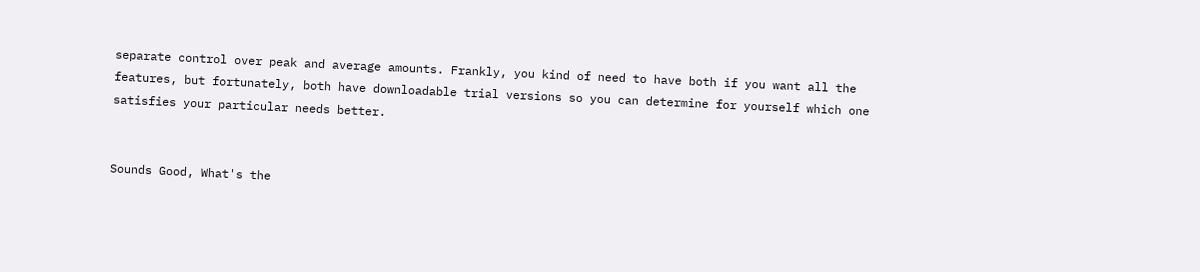separate control over peak and average amounts. Frankly, you kind of need to have both if you want all the features, but fortunately, both have downloadable trial versions so you can determine for yourself which one satisfies your particular needs better.


Sounds Good, What's the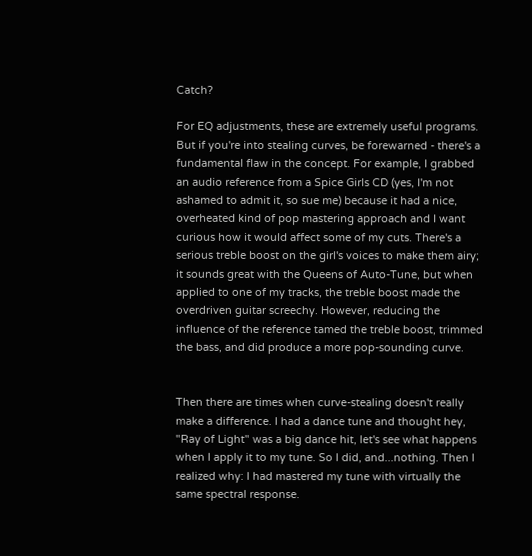Catch?

For EQ adjustments, these are extremely useful programs. But if you're into stealing curves, be forewarned - there's a fundamental flaw in the concept. For example, I grabbed an audio reference from a Spice Girls CD (yes, I'm not ashamed to admit it, so sue me) because it had a nice, overheated kind of pop mastering approach and I want curious how it would affect some of my cuts. There's a serious treble boost on the girl's voices to make them airy; it sounds great with the Queens of Auto-Tune, but when applied to one of my tracks, the treble boost made the overdriven guitar screechy. However, reducing the influence of the reference tamed the treble boost, trimmed the bass, and did produce a more pop-sounding curve.


Then there are times when curve-stealing doesn't really make a difference. I had a dance tune and thought hey, "Ray of Light" was a big dance hit, let's see what happens when I apply it to my tune. So I did, and...nothing. Then I realized why: I had mastered my tune with virtually the same spectral response.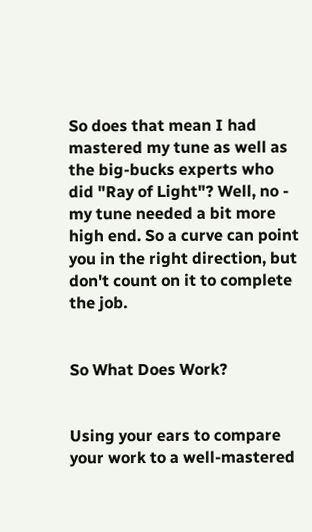So does that mean I had mastered my tune as well as the big-bucks experts who did "Ray of Light"? Well, no - my tune needed a bit more high end. So a curve can point you in the right direction, but don't count on it to complete the job.


So What Does Work?


Using your ears to compare your work to a well-mastered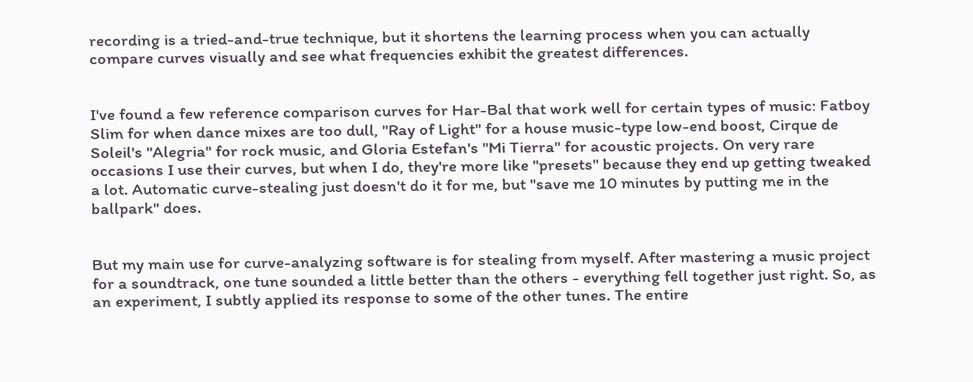recording is a tried-and-true technique, but it shortens the learning process when you can actually compare curves visually and see what frequencies exhibit the greatest differences.


I've found a few reference comparison curves for Har-Bal that work well for certain types of music: Fatboy Slim for when dance mixes are too dull, "Ray of Light" for a house music-type low-end boost, Cirque de Soleil's "Alegria" for rock music, and Gloria Estefan's "Mi Tierra" for acoustic projects. On very rare occasions I use their curves, but when I do, they're more like "presets" because they end up getting tweaked a lot. Automatic curve-stealing just doesn't do it for me, but "save me 10 minutes by putting me in the ballpark" does.


But my main use for curve-analyzing software is for stealing from myself. After mastering a music project for a soundtrack, one tune sounded a little better than the others - everything fell together just right. So, as an experiment, I subtly applied its response to some of the other tunes. The entire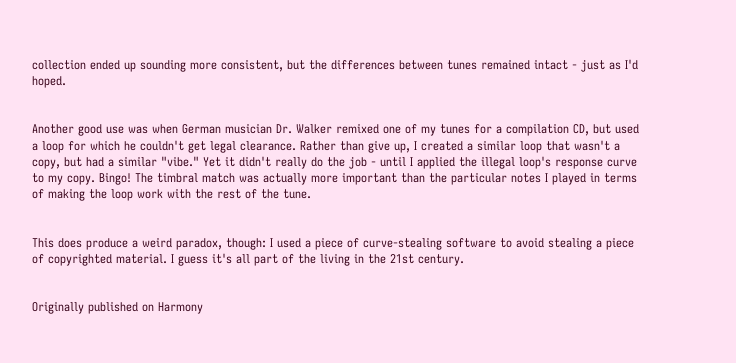collection ended up sounding more consistent, but the differences between tunes remained intact - just as I'd hoped.


Another good use was when German musician Dr. Walker remixed one of my tunes for a compilation CD, but used a loop for which he couldn't get legal clearance. Rather than give up, I created a similar loop that wasn't a copy, but had a similar "vibe." Yet it didn't really do the job - until I applied the illegal loop's response curve to my copy. Bingo! The timbral match was actually more important than the particular notes I played in terms of making the loop work with the rest of the tune.


This does produce a weird paradox, though: I used a piece of curve-stealing software to avoid stealing a piece of copyrighted material. I guess it's all part of the living in the 21st century.


Originally published on Harmony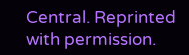Central. Reprinted with permission.